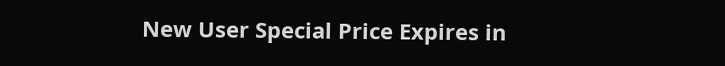New User Special Price Expires in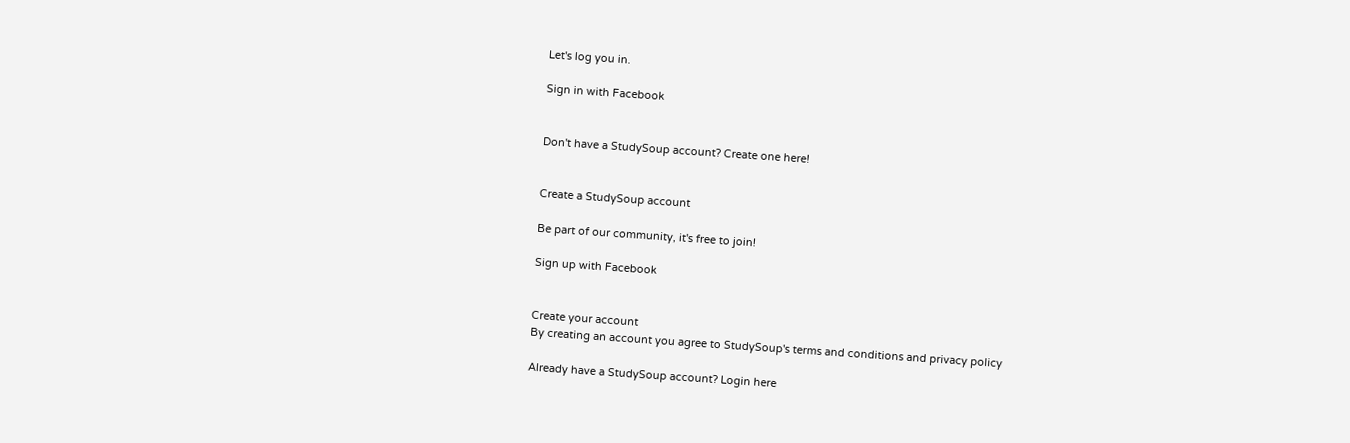Let's log you in.

Sign in with Facebook


Don't have a StudySoup account? Create one here!


Create a StudySoup account

Be part of our community, it's free to join!

Sign up with Facebook


Create your account
By creating an account you agree to StudySoup's terms and conditions and privacy policy

Already have a StudySoup account? Login here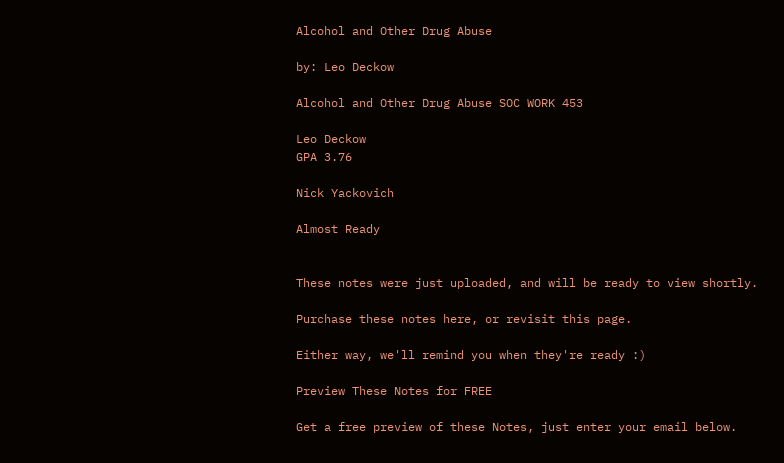Alcohol and Other Drug Abuse

by: Leo Deckow

Alcohol and Other Drug Abuse SOC WORK 453

Leo Deckow
GPA 3.76

Nick Yackovich

Almost Ready


These notes were just uploaded, and will be ready to view shortly.

Purchase these notes here, or revisit this page.

Either way, we'll remind you when they're ready :)

Preview These Notes for FREE

Get a free preview of these Notes, just enter your email below.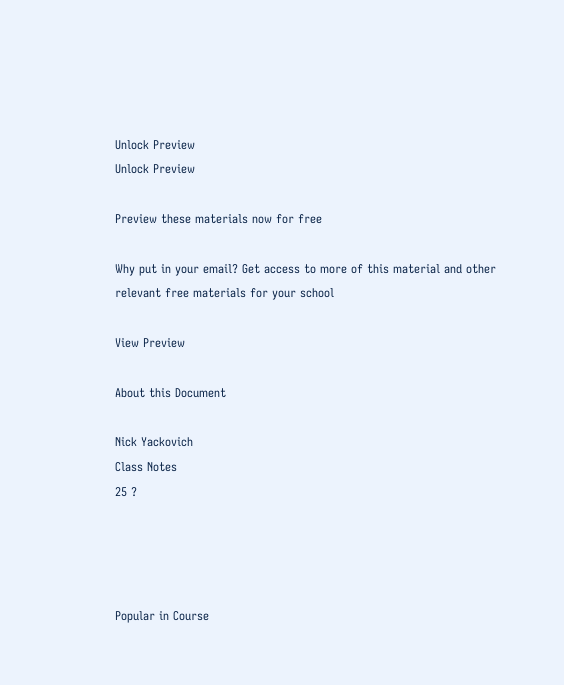Unlock Preview
Unlock Preview

Preview these materials now for free

Why put in your email? Get access to more of this material and other relevant free materials for your school

View Preview

About this Document

Nick Yackovich
Class Notes
25 ?




Popular in Course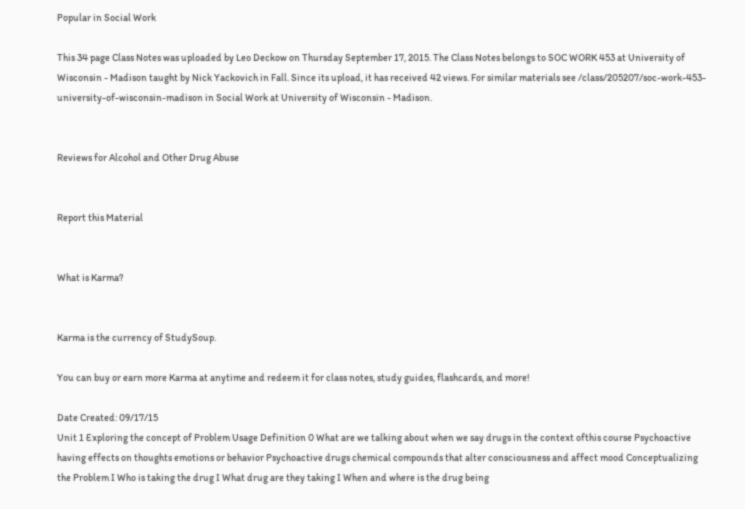Popular in Social Work

This 34 page Class Notes was uploaded by Leo Deckow on Thursday September 17, 2015. The Class Notes belongs to SOC WORK 453 at University of Wisconsin - Madison taught by Nick Yackovich in Fall. Since its upload, it has received 42 views. For similar materials see /class/205207/soc-work-453-university-of-wisconsin-madison in Social Work at University of Wisconsin - Madison.


Reviews for Alcohol and Other Drug Abuse


Report this Material


What is Karma?


Karma is the currency of StudySoup.

You can buy or earn more Karma at anytime and redeem it for class notes, study guides, flashcards, and more!

Date Created: 09/17/15
Unit 1 Exploring the concept of Problem Usage Definition 0 What are we talking about when we say drugs in the context ofthis course Psychoactive having effects on thoughts emotions or behavior Psychoactive drugs chemical compounds that alter consciousness and affect mood Conceptualizing the Problem I Who is taking the drug I What drug are they taking I When and where is the drug being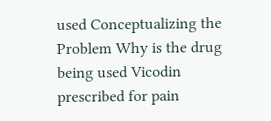used Conceptualizing the Problem Why is the drug being used Vicodin prescribed for pain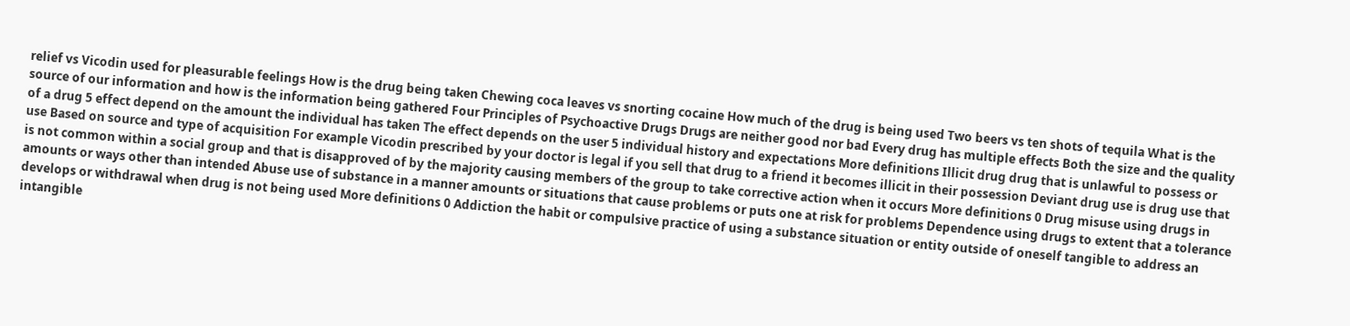relief vs Vicodin used for pleasurable feelings How is the drug being taken Chewing coca leaves vs snorting cocaine How much of the drug is being used Two beers vs ten shots of tequila What is the source of our information and how is the information being gathered Four Principles of Psychoactive Drugs Drugs are neither good nor bad Every drug has multiple effects Both the size and the quality of a drug 5 effect depend on the amount the individual has taken The effect depends on the user 5 individual history and expectations More definitions Illicit drug drug that is unlawful to possess or use Based on source and type of acquisition For example Vicodin prescribed by your doctor is legal if you sell that drug to a friend it becomes illicit in their possession Deviant drug use is drug use that is not common within a social group and that is disapproved of by the majority causing members of the group to take corrective action when it occurs More definitions 0 Drug misuse using drugs in amounts or ways other than intended Abuse use of substance in a manner amounts or situations that cause problems or puts one at risk for problems Dependence using drugs to extent that a tolerance develops or withdrawal when drug is not being used More definitions 0 Addiction the habit or compulsive practice of using a substance situation or entity outside of oneself tangible to address an intangible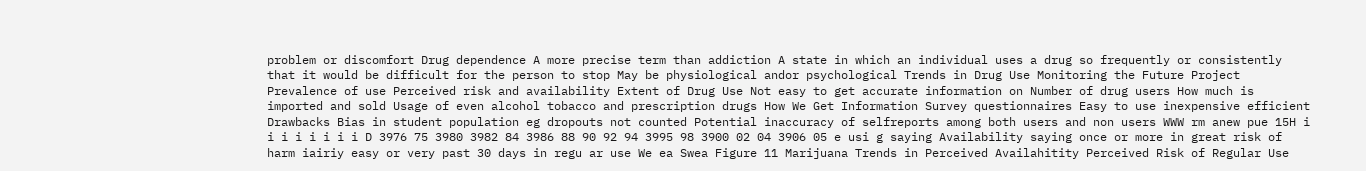problem or discomfort Drug dependence A more precise term than addiction A state in which an individual uses a drug so frequently or consistently that it would be difficult for the person to stop May be physiological andor psychological Trends in Drug Use Monitoring the Future Project Prevalence of use Perceived risk and availability Extent of Drug Use Not easy to get accurate information on Number of drug users How much is imported and sold Usage of even alcohol tobacco and prescription drugs How We Get Information Survey questionnaires Easy to use inexpensive efficient Drawbacks Bias in student population eg dropouts not counted Potential inaccuracy of selfreports among both users and non users WWW rm anew pue 15H i i i i i i i i D 3976 75 3980 3982 84 3986 88 90 92 94 3995 98 3900 02 04 3906 05 e usi g saying Availability saying once or more in great risk of harm iairiy easy or very past 30 days in regu ar use We ea Swea Figure 11 Marijuana Trends in Perceived Availahitity Perceived Risk of Regular Use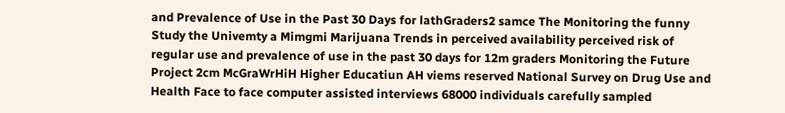and Prevalence of Use in the Past 30 Days for lathGraders2 samce The Monitoring the funny Study the Univemty a Mimgmi Marijuana Trends in perceived availability perceived risk of regular use and prevalence of use in the past 30 days for 12m graders Monitoring the Future Project 2cm McGraWrHiH Higher Educatiun AH viems reserved National Survey on Drug Use and Health Face to face computer assisted interviews 68000 individuals carefully sampled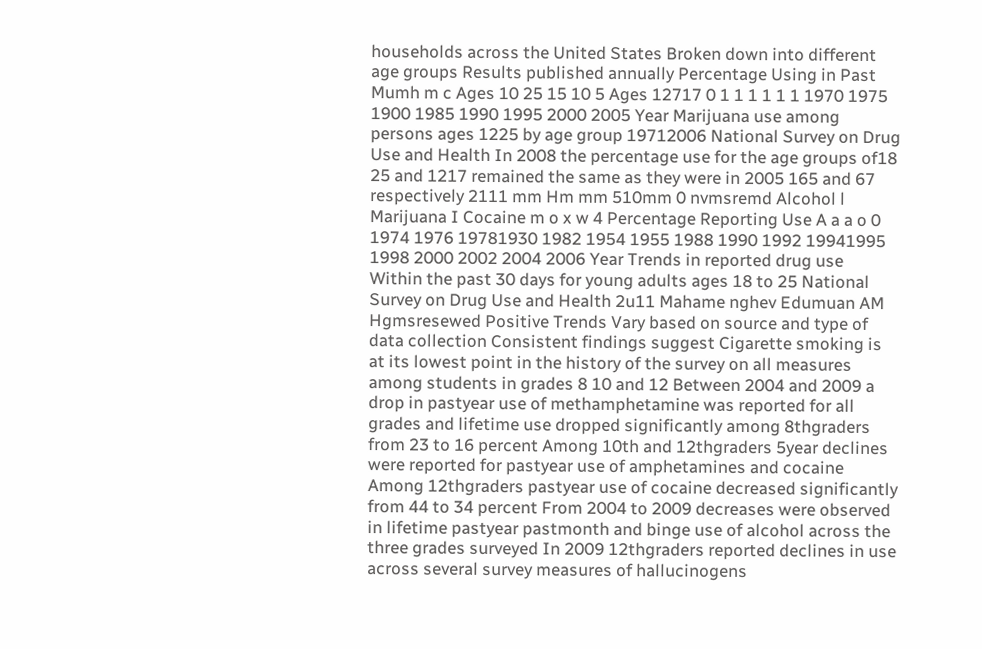households across the United States Broken down into different age groups Results published annually Percentage Using in Past Mumh m c Ages 10 25 15 10 5 Ages 12717 0 1 1 1 1 1 1 1970 1975 1900 1985 1990 1995 2000 2005 Year Marijuana use among persons ages 1225 by age group 19712006 National Survey on Drug Use and Health In 2008 the percentage use for the age groups of18 25 and 1217 remained the same as they were in 2005 165 and 67 respectively 2111 mm Hm mm 510mm 0 nvmsremd Alcohol l Marijuana I Cocaine m o x w 4 Percentage Reporting Use A a a o 0 1974 1976 19781930 1982 1954 1955 1988 1990 1992 19941995 1998 2000 2002 2004 2006 Year Trends in reported drug use Within the past 30 days for young adults ages 18 to 25 National Survey on Drug Use and Health 2u11 Mahame nghev Edumuan AM Hgmsresewed Positive Trends Vary based on source and type of data collection Consistent findings suggest Cigarette smoking is at its lowest point in the history of the survey on all measures among students in grades 8 10 and 12 Between 2004 and 2009 a drop in pastyear use of methamphetamine was reported for all grades and lifetime use dropped significantly among 8thgraders from 23 to 16 percent Among 10th and 12thgraders 5year declines were reported for pastyear use of amphetamines and cocaine Among 12thgraders pastyear use of cocaine decreased significantly from 44 to 34 percent From 2004 to 2009 decreases were observed in lifetime pastyear pastmonth and binge use of alcohol across the three grades surveyed In 2009 12thgraders reported declines in use across several survey measures of hallucinogens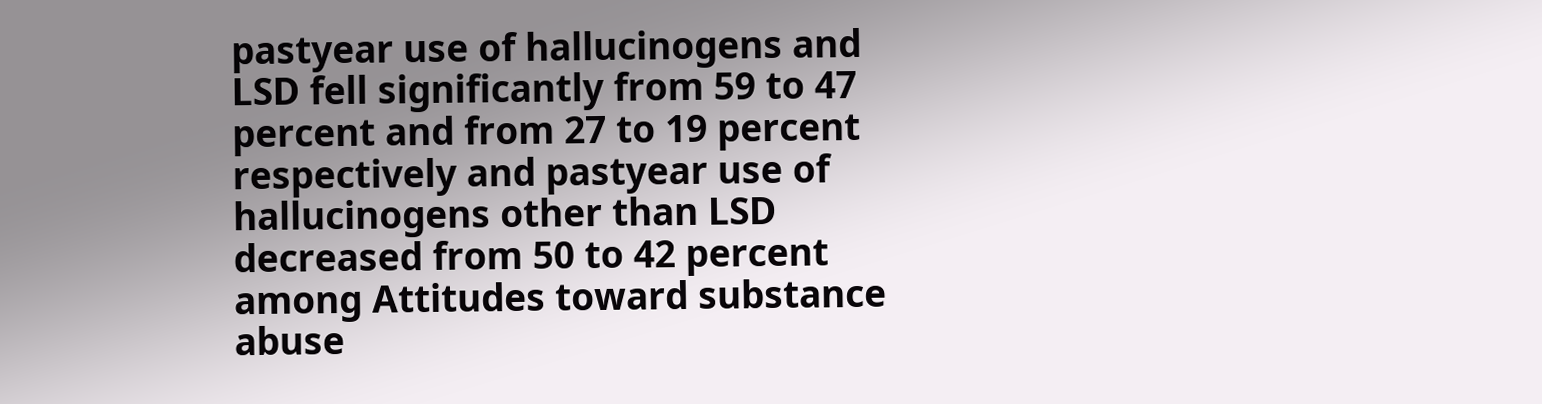pastyear use of hallucinogens and LSD fell significantly from 59 to 47 percent and from 27 to 19 percent respectively and pastyear use of hallucinogens other than LSD decreased from 50 to 42 percent among Attitudes toward substance abuse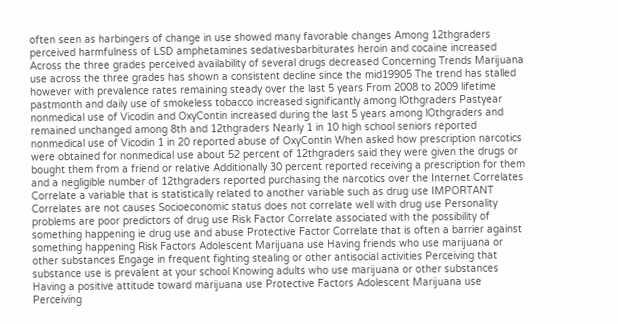often seen as harbingers of change in use showed many favorable changes Among 12thgraders perceived harmfulness of LSD amphetamines sedativesbarbiturates heroin and cocaine increased Across the three grades perceived availability of several drugs decreased Concerning Trends Marijuana use across the three grades has shown a consistent decline since the mid19905 The trend has stalled however with prevalence rates remaining steady over the last 5 years From 2008 to 2009 lifetime pastmonth and daily use of smokeless tobacco increased significantly among lOthgraders Pastyear nonmedical use of Vicodin and OxyContin increased during the last 5 years among lOthgraders and remained unchanged among 8th and 12thgraders Nearly 1 in 10 high school seniors reported nonmedical use of Vicodin 1 in 20 reported abuse of OxyContin When asked how prescription narcotics were obtained for nonmedical use about 52 percent of 12thgraders said they were given the drugs or bought them from a friend or relative Additionally 30 percent reported receiving a prescription for them and a negligible number of 12thgraders reported purchasing the narcotics over the Internet Correlates Correlate a variable that is statistically related to another variable such as drug use IMPORTANT Correlates are not causes Socioeconomic status does not correlate well with drug use Personality problems are poor predictors of drug use Risk Factor Correlate associated with the possibility of something happening ie drug use and abuse Protective Factor Correlate that is often a barrier against something happening Risk Factors Adolescent Marijuana use Having friends who use marijuana or other substances Engage in frequent fighting stealing or other antisocial activities Perceiving that substance use is prevalent at your school Knowing adults who use marijuana or other substances Having a positive attitude toward marijuana use Protective Factors Adolescent Marijuana use Perceiving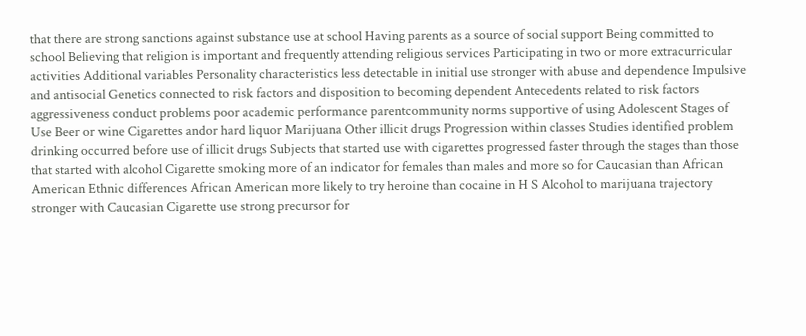that there are strong sanctions against substance use at school Having parents as a source of social support Being committed to school Believing that religion is important and frequently attending religious services Participating in two or more extracurricular activities Additional variables Personality characteristics less detectable in initial use stronger with abuse and dependence Impulsive and antisocial Genetics connected to risk factors and disposition to becoming dependent Antecedents related to risk factors aggressiveness conduct problems poor academic performance parentcommunity norms supportive of using Adolescent Stages of Use Beer or wine Cigarettes andor hard liquor Marijuana Other illicit drugs Progression within classes Studies identified problem drinking occurred before use of illicit drugs Subjects that started use with cigarettes progressed faster through the stages than those that started with alcohol Cigarette smoking more of an indicator for females than males and more so for Caucasian than African American Ethnic differences African American more likely to try heroine than cocaine in H S Alcohol to marijuana trajectory stronger with Caucasian Cigarette use strong precursor for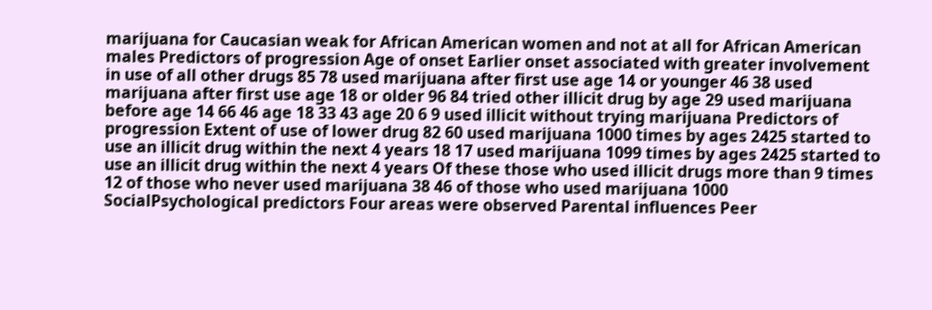marijuana for Caucasian weak for African American women and not at all for African American males Predictors of progression Age of onset Earlier onset associated with greater involvement in use of all other drugs 85 78 used marijuana after first use age 14 or younger 46 38 used marijuana after first use age 18 or older 96 84 tried other illicit drug by age 29 used marijuana before age 14 66 46 age 18 33 43 age 20 6 9 used illicit without trying marijuana Predictors of progression Extent of use of lower drug 82 60 used marijuana 1000 times by ages 2425 started to use an illicit drug within the next 4 years 18 17 used marijuana 1099 times by ages 2425 started to use an illicit drug within the next 4 years Of these those who used illicit drugs more than 9 times 12 of those who never used marijuana 38 46 of those who used marijuana 1000 SocialPsychological predictors Four areas were observed Parental influences Peer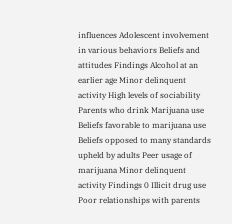influences Adolescent involvement in various behaviors Beliefs and attitudes Findings Alcohol at an earlier age Minor delinquent activity High levels of sociability Parents who drink Marijuana use Beliefs favorable to marijuana use Beliefs opposed to many standards upheld by adults Peer usage of marijuana Minor delinquent activity Findings 0 Illicit drug use Poor relationships with parents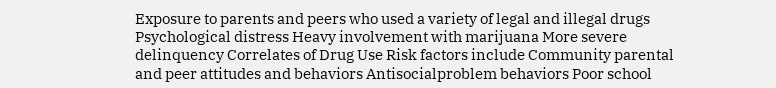Exposure to parents and peers who used a variety of legal and illegal drugs Psychological distress Heavy involvement with marijuana More severe delinquency Correlates of Drug Use Risk factors include Community parental and peer attitudes and behaviors Antisocialproblem behaviors Poor school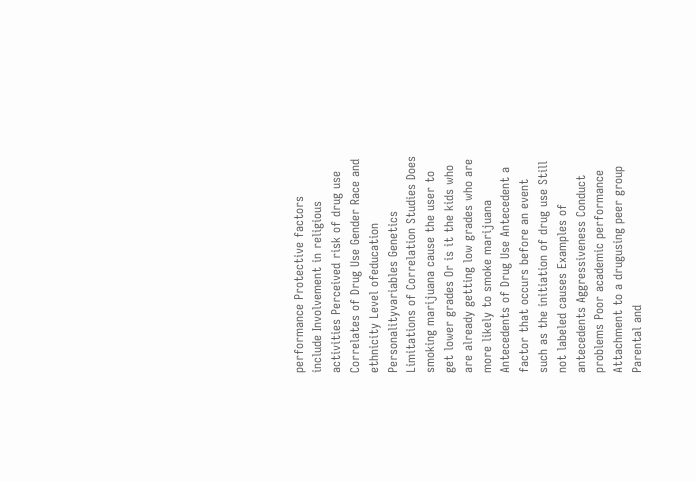performance Protective factors include Involvement in religious activities Perceived risk of drug use Correlates of Drug Use Gender Race and ethnicity Level ofeducation Personalityvariables Genetics Limitations of Correlation Studies Does smoking marijuana cause the user to get lower grades Or is it the kids who are already getting low grades who are more likely to smoke marijuana Antecedents of Drug Use Antecedent a factor that occurs before an event such as the initiation of drug use Still not labeled causes Examples of antecedents Aggressiveness Conduct problems Poor academic performance Attachment to a drugusing peer group Parental and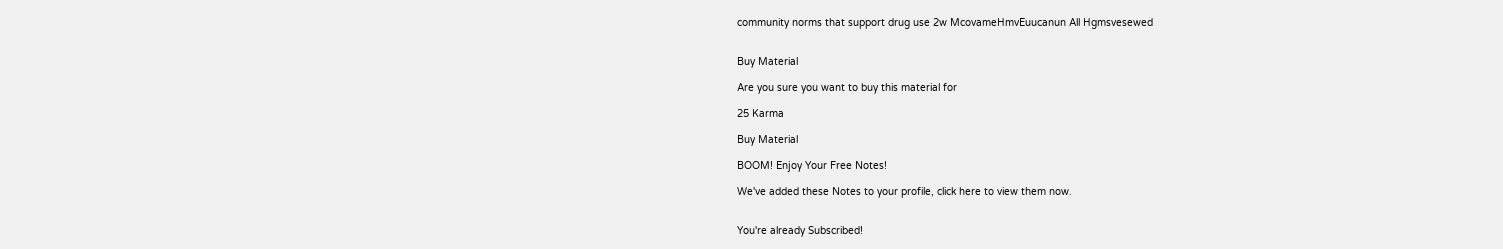community norms that support drug use 2w McovameHmvEuucanun All Hgmsvesewed


Buy Material

Are you sure you want to buy this material for

25 Karma

Buy Material

BOOM! Enjoy Your Free Notes!

We've added these Notes to your profile, click here to view them now.


You're already Subscribed!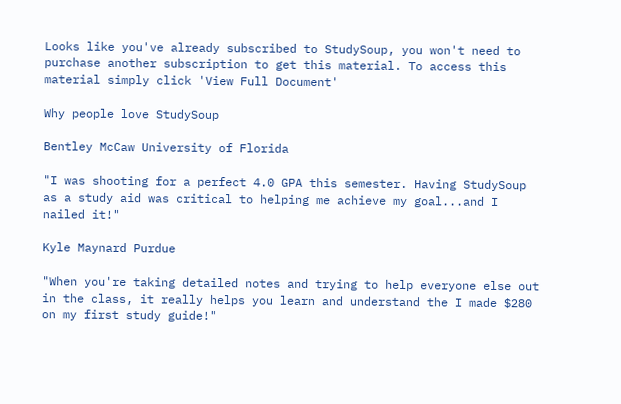Looks like you've already subscribed to StudySoup, you won't need to purchase another subscription to get this material. To access this material simply click 'View Full Document'

Why people love StudySoup

Bentley McCaw University of Florida

"I was shooting for a perfect 4.0 GPA this semester. Having StudySoup as a study aid was critical to helping me achieve my goal...and I nailed it!"

Kyle Maynard Purdue

"When you're taking detailed notes and trying to help everyone else out in the class, it really helps you learn and understand the I made $280 on my first study guide!"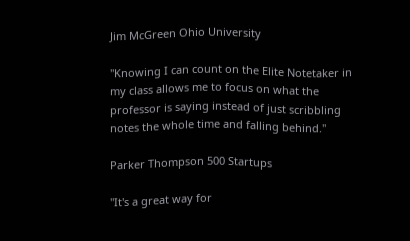Jim McGreen Ohio University

"Knowing I can count on the Elite Notetaker in my class allows me to focus on what the professor is saying instead of just scribbling notes the whole time and falling behind."

Parker Thompson 500 Startups

"It's a great way for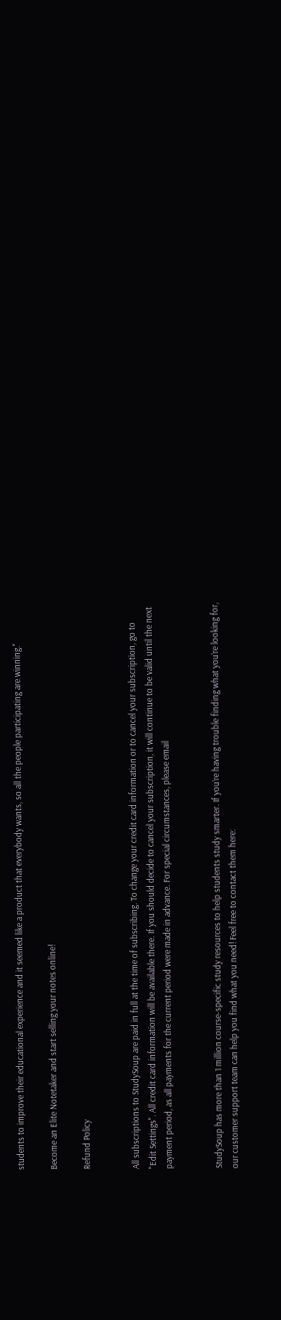students to improve their educational experience and it seemed like a product that everybody wants, so all the people participating are winning."

Become an Elite Notetaker and start selling your notes online!

Refund Policy


All subscriptions to StudySoup are paid in full at the time of subscribing. To change your credit card information or to cancel your subscription, go to "Edit Settings". All credit card information will be available there. If you should decide to cancel your subscription, it will continue to be valid until the next payment period, as all payments for the current period were made in advance. For special circumstances, please email


StudySoup has more than 1 million course-specific study resources to help students study smarter. If you’re having trouble finding what you’re looking for, our customer support team can help you find what you need! Feel free to contact them here: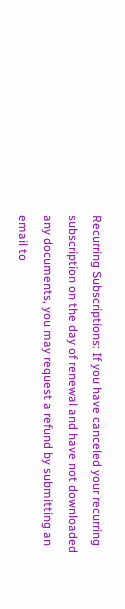Recurring Subscriptions: If you have canceled your recurring subscription on the day of renewal and have not downloaded any documents, you may request a refund by submitting an email to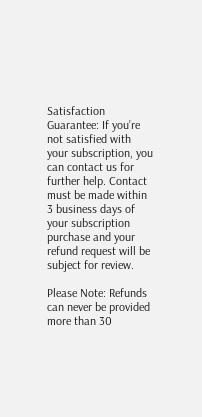Satisfaction Guarantee: If you’re not satisfied with your subscription, you can contact us for further help. Contact must be made within 3 business days of your subscription purchase and your refund request will be subject for review.

Please Note: Refunds can never be provided more than 30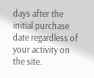days after the initial purchase date regardless of your activity on the site.